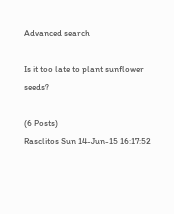Advanced search

Is it too late to plant sunflower seeds?

(6 Posts)
Rasclitos Sun 14-Jun-15 16:17:52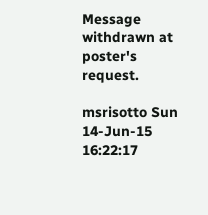Message withdrawn at poster's request.

msrisotto Sun 14-Jun-15 16:22:17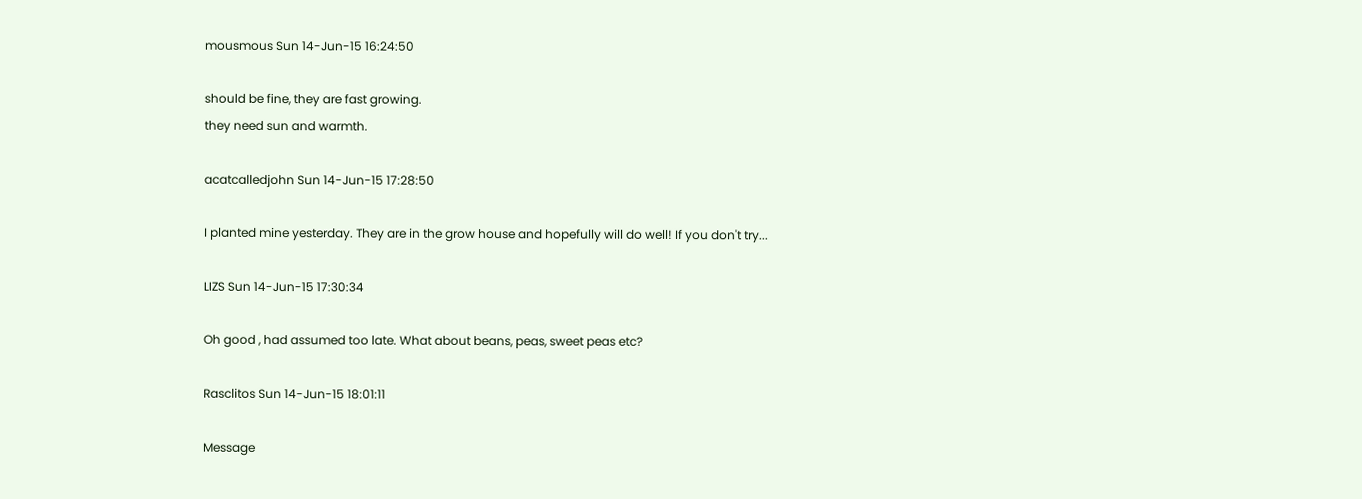mousmous Sun 14-Jun-15 16:24:50

should be fine, they are fast growing.
they need sun and warmth.

acatcalledjohn Sun 14-Jun-15 17:28:50

I planted mine yesterday. They are in the grow house and hopefully will do well! If you don't try...

LIZS Sun 14-Jun-15 17:30:34

Oh good , had assumed too late. What about beans, peas, sweet peas etc?

Rasclitos Sun 14-Jun-15 18:01:11

Message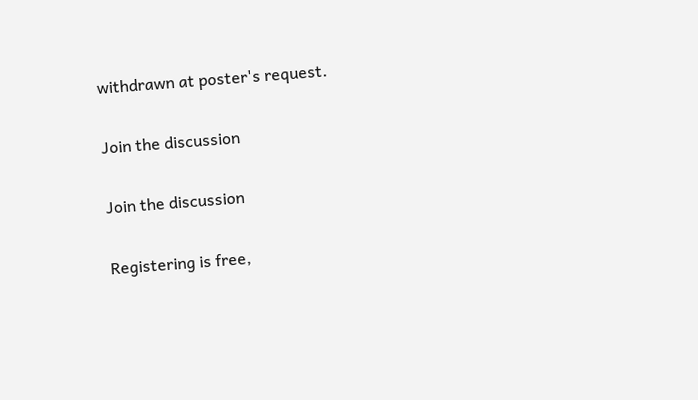withdrawn at poster's request.

Join the discussion

Join the discussion

Registering is free,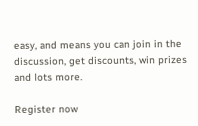easy, and means you can join in the discussion, get discounts, win prizes and lots more.

Register now